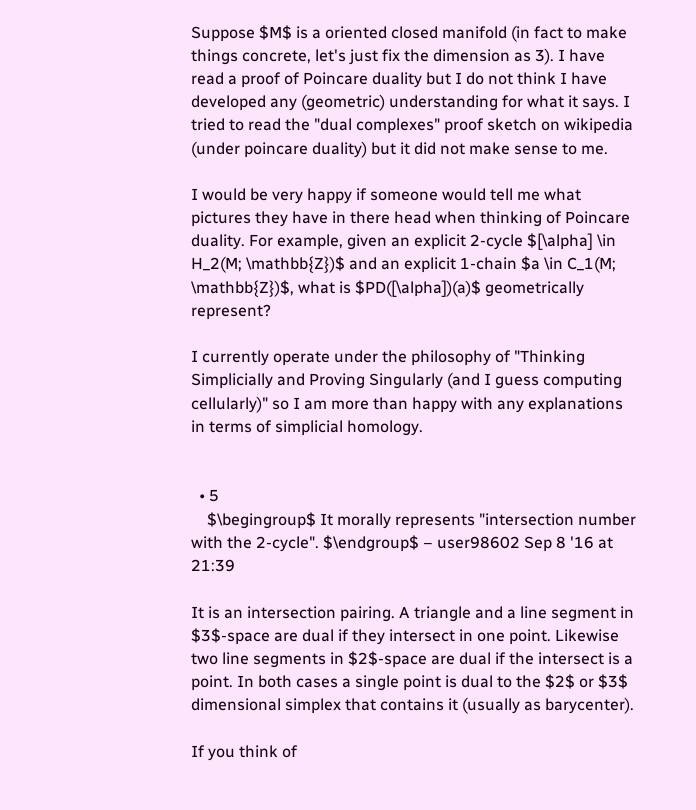Suppose $M$ is a oriented closed manifold (in fact to make things concrete, let's just fix the dimension as 3). I have read a proof of Poincare duality but I do not think I have developed any (geometric) understanding for what it says. I tried to read the "dual complexes" proof sketch on wikipedia (under poincare duality) but it did not make sense to me.

I would be very happy if someone would tell me what pictures they have in there head when thinking of Poincare duality. For example, given an explicit 2-cycle $[\alpha] \in H_2(M; \mathbb{Z})$ and an explicit 1-chain $a \in C_1(M; \mathbb{Z})$, what is $PD([\alpha])(a)$ geometrically represent?

I currently operate under the philosophy of "Thinking Simplicially and Proving Singularly (and I guess computing cellularly)" so I am more than happy with any explanations in terms of simplicial homology.


  • 5
    $\begingroup$ It morally represents "intersection number with the 2-cycle". $\endgroup$ – user98602 Sep 8 '16 at 21:39

It is an intersection pairing. A triangle and a line segment in $3$-space are dual if they intersect in one point. Likewise two line segments in $2$-space are dual if the intersect is a point. In both cases a single point is dual to the $2$ or $3$ dimensional simplex that contains it (usually as barycenter).

If you think of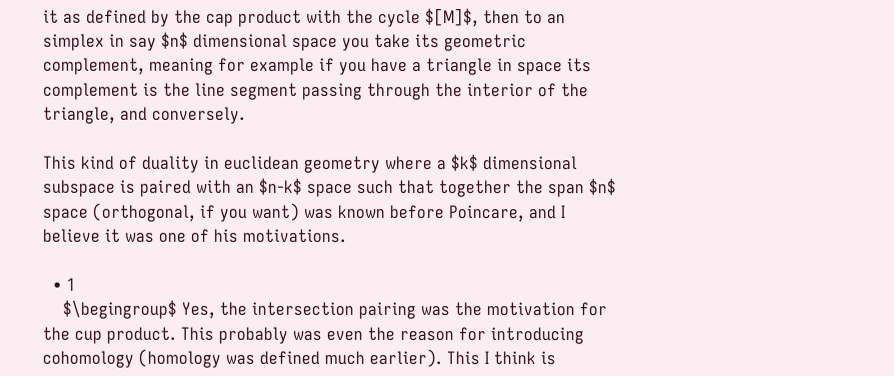it as defined by the cap product with the cycle $[M]$, then to an simplex in say $n$ dimensional space you take its geometric complement, meaning for example if you have a triangle in space its complement is the line segment passing through the interior of the triangle, and conversely.

This kind of duality in euclidean geometry where a $k$ dimensional subspace is paired with an $n-k$ space such that together the span $n$ space (orthogonal, if you want) was known before Poincare, and I believe it was one of his motivations.

  • 1
    $\begingroup$ Yes, the intersection pairing was the motivation for the cup product. This probably was even the reason for introducing cohomology (homology was defined much earlier). This I think is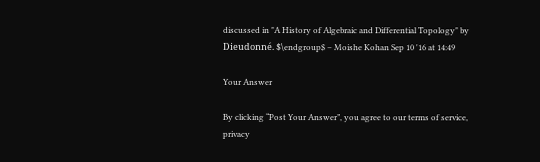discussed in "A History of Algebraic and Differential Topology" by Dieudonné. $\endgroup$ – Moishe Kohan Sep 10 '16 at 14:49

Your Answer

By clicking “Post Your Answer”, you agree to our terms of service, privacy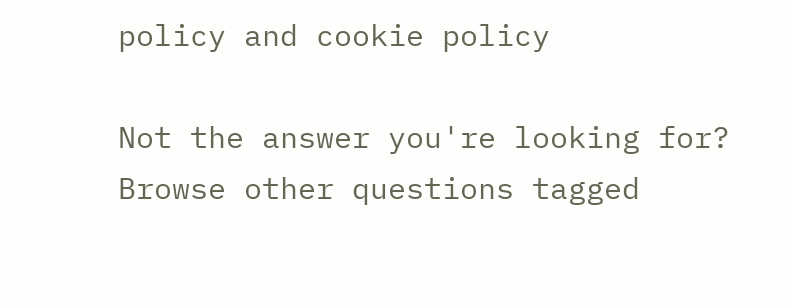policy and cookie policy

Not the answer you're looking for? Browse other questions tagged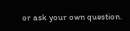or ask your own question.